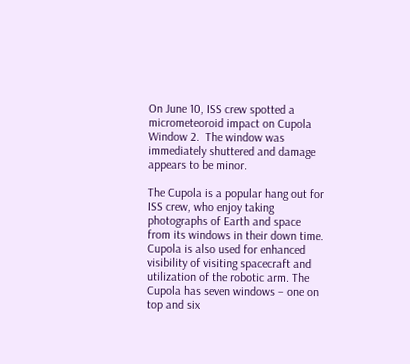On June 10, ISS crew spotted a micrometeoroid impact on Cupola Window 2.  The window was immediately shuttered and damage appears to be minor.

The Cupola is a popular hang out for ISS crew, who enjoy taking photographs of Earth and space from its windows in their down time. Cupola is also used for enhanced visibility of visiting spacecraft and utilization of the robotic arm. The Cupola has seven windows – one on top and six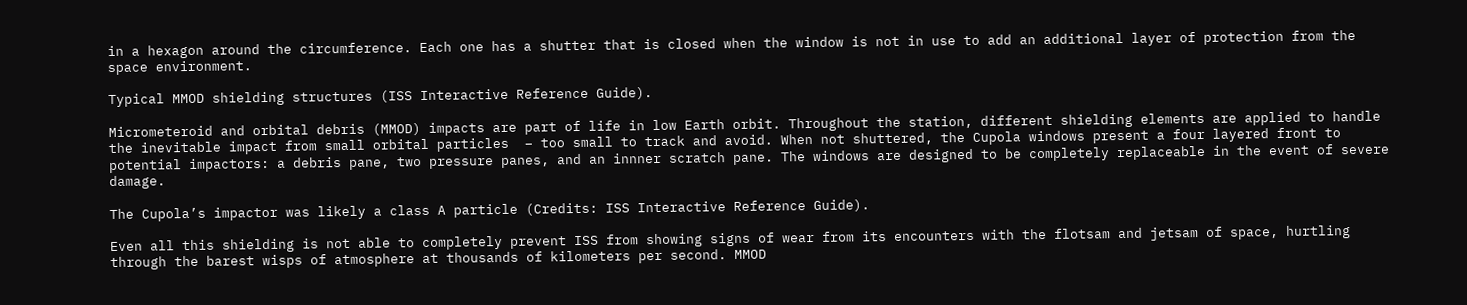in a hexagon around the circumference. Each one has a shutter that is closed when the window is not in use to add an additional layer of protection from the space environment.

Typical MMOD shielding structures (ISS Interactive Reference Guide).

Micrometeroid and orbital debris (MMOD) impacts are part of life in low Earth orbit. Throughout the station, different shielding elements are applied to handle the inevitable impact from small orbital particles  – too small to track and avoid. When not shuttered, the Cupola windows present a four layered front to potential impactors: a debris pane, two pressure panes, and an innner scratch pane. The windows are designed to be completely replaceable in the event of severe damage.

The Cupola’s impactor was likely a class A particle (Credits: ISS Interactive Reference Guide).

Even all this shielding is not able to completely prevent ISS from showing signs of wear from its encounters with the flotsam and jetsam of space, hurtling through the barest wisps of atmosphere at thousands of kilometers per second. MMOD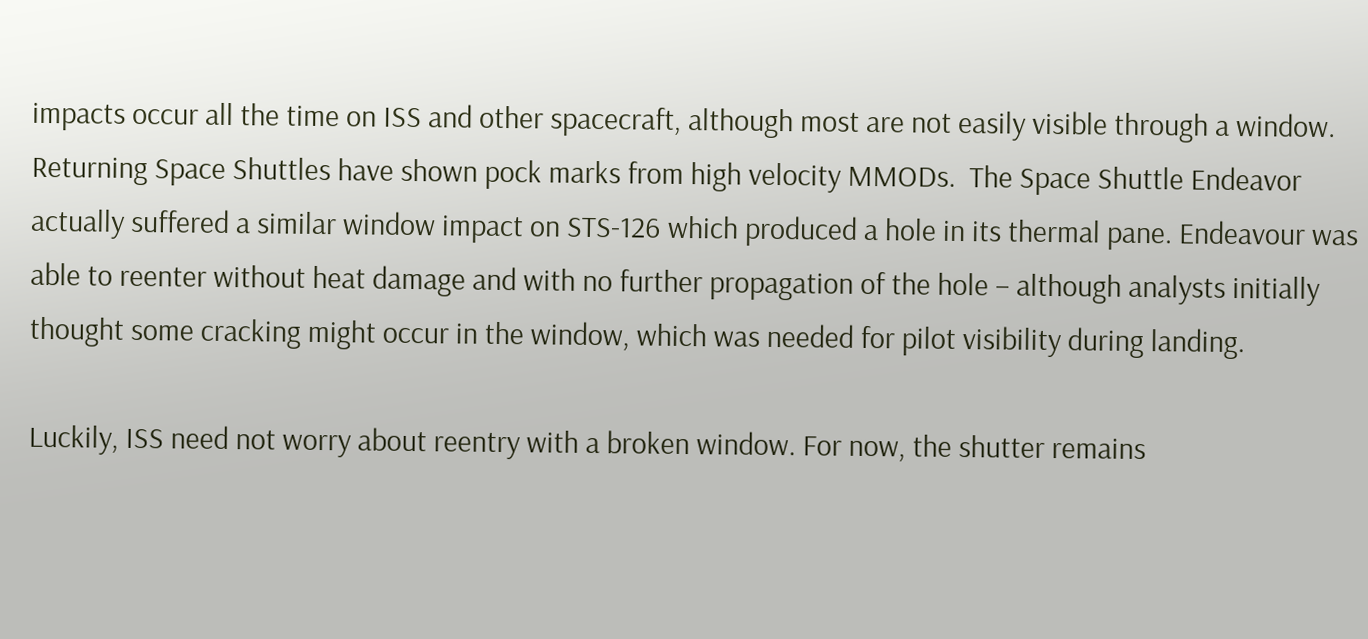impacts occur all the time on ISS and other spacecraft, although most are not easily visible through a window. Returning Space Shuttles have shown pock marks from high velocity MMODs.  The Space Shuttle Endeavor actually suffered a similar window impact on STS-126 which produced a hole in its thermal pane. Endeavour was able to reenter without heat damage and with no further propagation of the hole – although analysts initially thought some cracking might occur in the window, which was needed for pilot visibility during landing.

Luckily, ISS need not worry about reentry with a broken window. For now, the shutter remains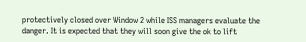protectively closed over Window 2 while ISS managers evaluate the danger. It is expected that they will soon give the ok to lift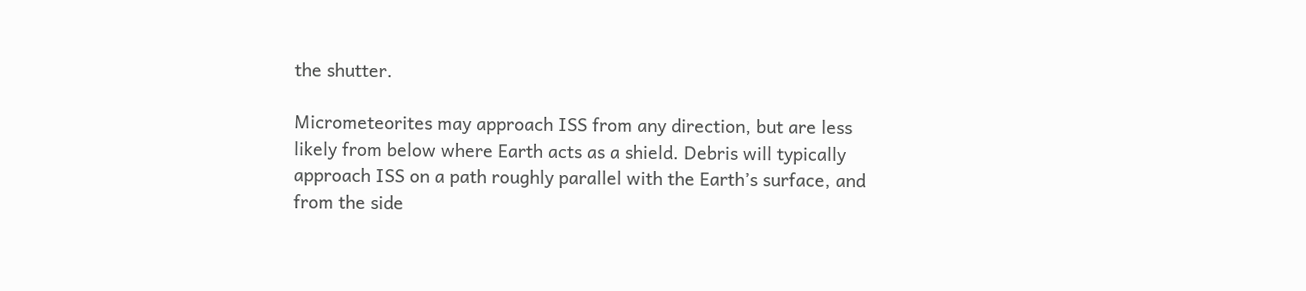the shutter.

Micrometeorites may approach ISS from any direction, but are less likely from below where Earth acts as a shield. Debris will typically approach ISS on a path roughly parallel with the Earth’s surface, and from the side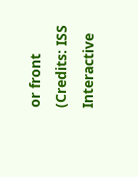or front (Credits: ISS Interactive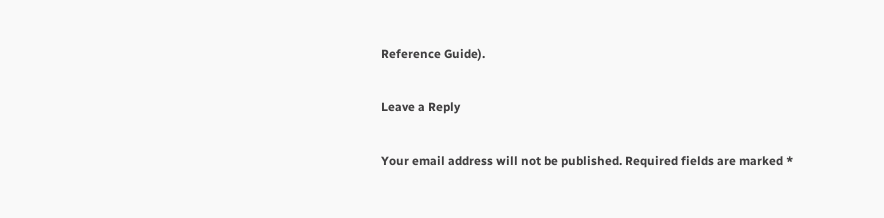Reference Guide).

Leave a Reply

Your email address will not be published. Required fields are marked *